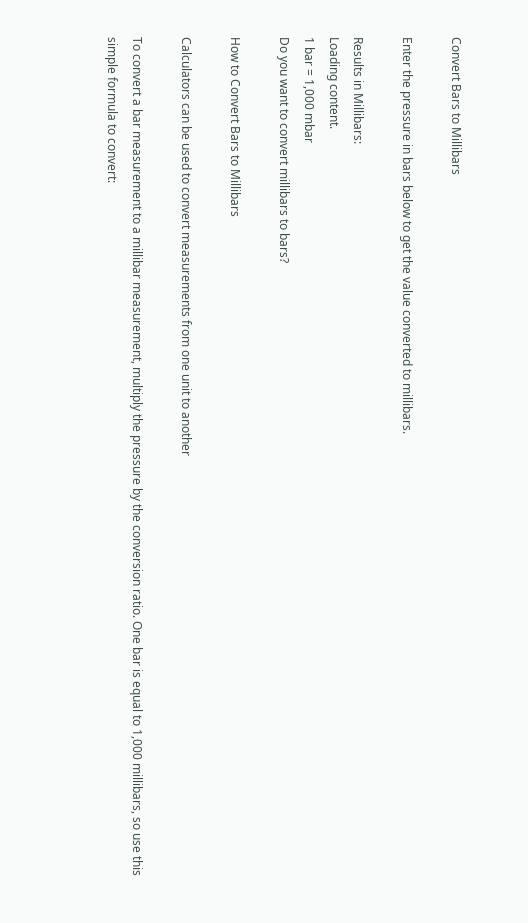Convert Bars to Millibars

Enter the pressure in bars below to get the value converted to millibars.

Results in Millibars:
Loading content.
1 bar = 1,000 mbar
Do you want to convert millibars to bars?

How to Convert Bars to Millibars

Calculators can be used to convert measurements from one unit to another

To convert a bar measurement to a millibar measurement, multiply the pressure by the conversion ratio. One bar is equal to 1,000 millibars, so use this simple formula to convert: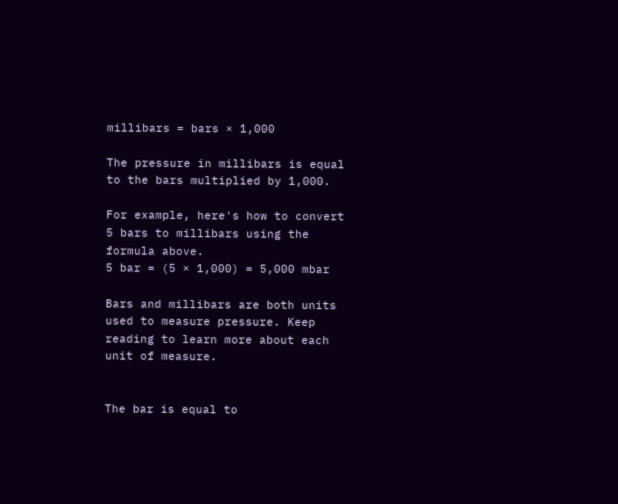millibars = bars × 1,000

The pressure in millibars is equal to the bars multiplied by 1,000.

For example, here's how to convert 5 bars to millibars using the formula above.
5 bar = (5 × 1,000) = 5,000 mbar

Bars and millibars are both units used to measure pressure. Keep reading to learn more about each unit of measure.


The bar is equal to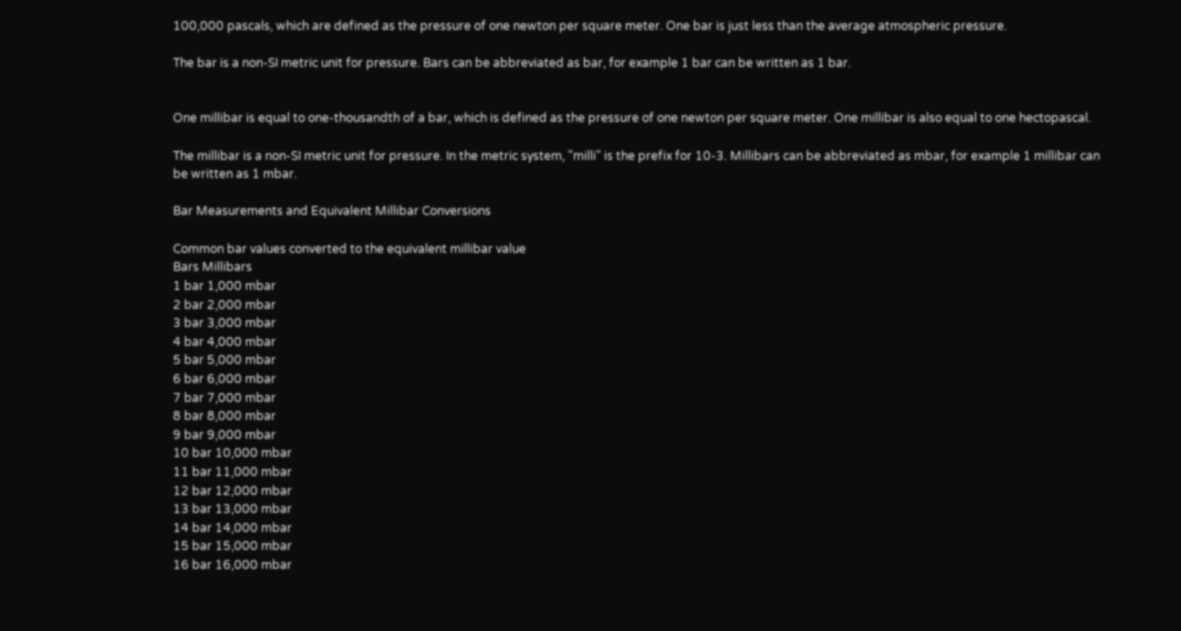100,000 pascals, which are defined as the pressure of one newton per square meter. One bar is just less than the average atmospheric pressure.

The bar is a non-SI metric unit for pressure. Bars can be abbreviated as bar, for example 1 bar can be written as 1 bar.


One millibar is equal to one-thousandth of a bar, which is defined as the pressure of one newton per square meter. One millibar is also equal to one hectopascal.

The millibar is a non-SI metric unit for pressure. In the metric system, "milli" is the prefix for 10-3. Millibars can be abbreviated as mbar, for example 1 millibar can be written as 1 mbar.

Bar Measurements and Equivalent Millibar Conversions

Common bar values converted to the equivalent millibar value
Bars Millibars
1 bar 1,000 mbar
2 bar 2,000 mbar
3 bar 3,000 mbar
4 bar 4,000 mbar
5 bar 5,000 mbar
6 bar 6,000 mbar
7 bar 7,000 mbar
8 bar 8,000 mbar
9 bar 9,000 mbar
10 bar 10,000 mbar
11 bar 11,000 mbar
12 bar 12,000 mbar
13 bar 13,000 mbar
14 bar 14,000 mbar
15 bar 15,000 mbar
16 bar 16,000 mbar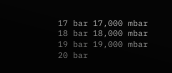17 bar 17,000 mbar
18 bar 18,000 mbar
19 bar 19,000 mbar
20 bar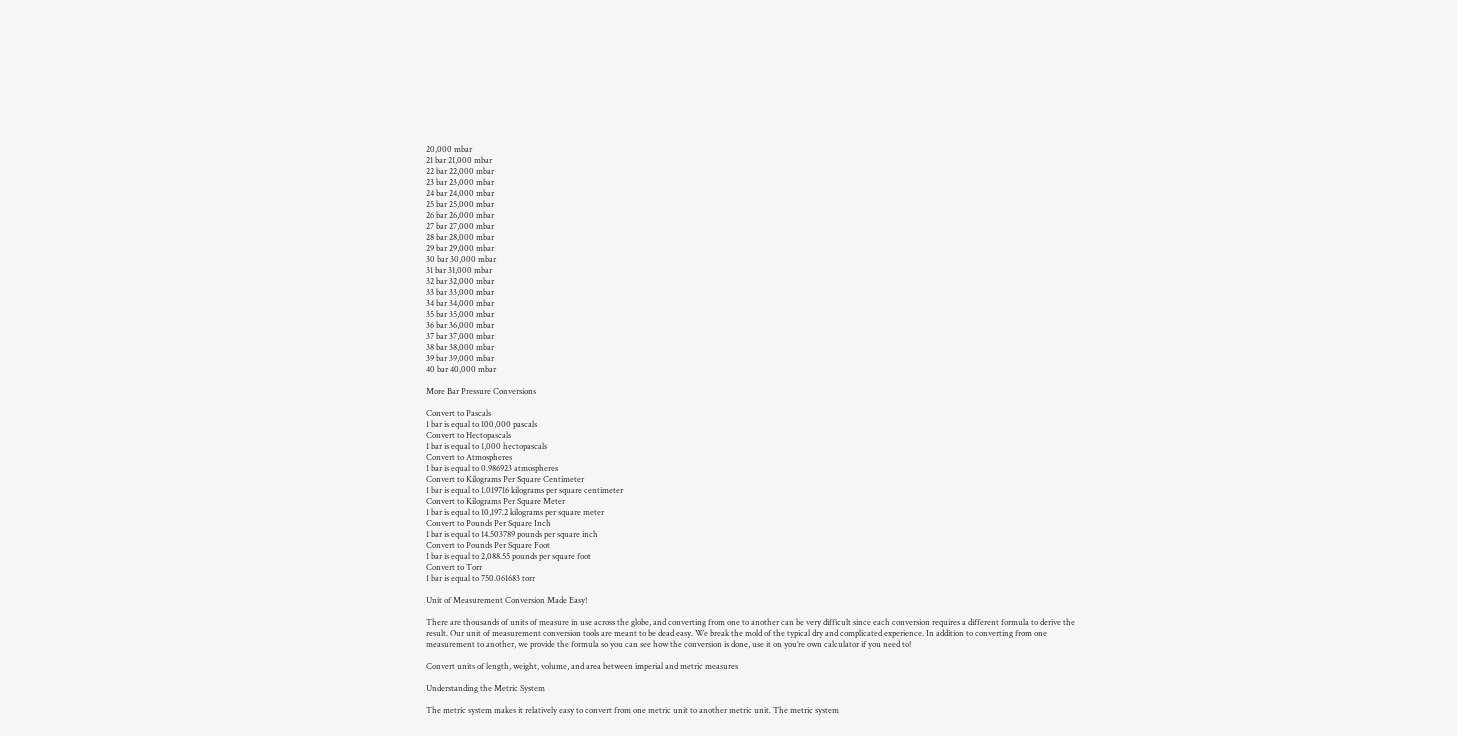20,000 mbar
21 bar 21,000 mbar
22 bar 22,000 mbar
23 bar 23,000 mbar
24 bar 24,000 mbar
25 bar 25,000 mbar
26 bar 26,000 mbar
27 bar 27,000 mbar
28 bar 28,000 mbar
29 bar 29,000 mbar
30 bar 30,000 mbar
31 bar 31,000 mbar
32 bar 32,000 mbar
33 bar 33,000 mbar
34 bar 34,000 mbar
35 bar 35,000 mbar
36 bar 36,000 mbar
37 bar 37,000 mbar
38 bar 38,000 mbar
39 bar 39,000 mbar
40 bar 40,000 mbar

More Bar Pressure Conversions

Convert to Pascals
1 bar is equal to 100,000 pascals
Convert to Hectopascals
1 bar is equal to 1,000 hectopascals
Convert to Atmospheres
1 bar is equal to 0.986923 atmospheres
Convert to Kilograms Per Square Centimeter
1 bar is equal to 1.019716 kilograms per square centimeter
Convert to Kilograms Per Square Meter
1 bar is equal to 10,197.2 kilograms per square meter
Convert to Pounds Per Square Inch
1 bar is equal to 14.503789 pounds per square inch
Convert to Pounds Per Square Foot
1 bar is equal to 2,088.55 pounds per square foot
Convert to Torr
1 bar is equal to 750.061683 torr

Unit of Measurement Conversion Made Easy!

There are thousands of units of measure in use across the globe, and converting from one to another can be very difficult since each conversion requires a different formula to derive the result. Our unit of measurement conversion tools are meant to be dead easy. We break the mold of the typical dry and complicated experience. In addition to converting from one measurement to another, we provide the formula so you can see how the conversion is done, use it on you’re own calculator if you need to!

Convert units of length, weight, volume, and area between imperial and metric measures

Understanding the Metric System

The metric system makes it relatively easy to convert from one metric unit to another metric unit. The metric system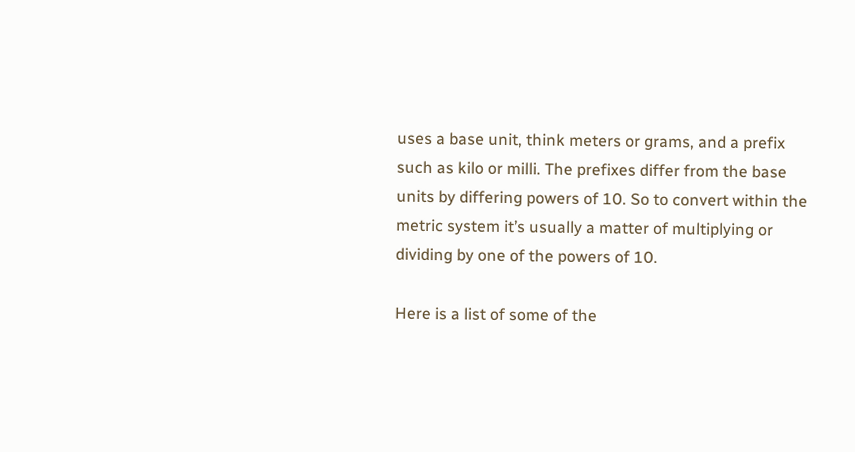uses a base unit, think meters or grams, and a prefix such as kilo or milli. The prefixes differ from the base units by differing powers of 10. So to convert within the metric system it’s usually a matter of multiplying or dividing by one of the powers of 10.

Here is a list of some of the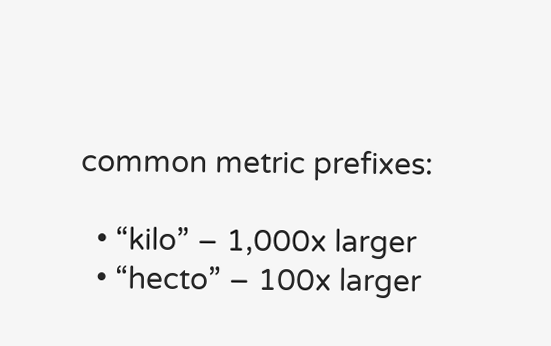common metric prefixes:

  • “kilo” – 1,000x larger
  • “hecto” – 100x larger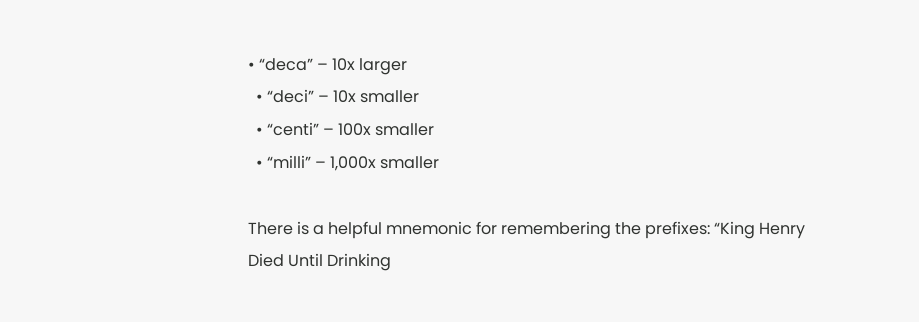• “deca” – 10x larger
  • “deci” – 10x smaller
  • “centi” – 100x smaller
  • “milli” – 1,000x smaller

There is a helpful mnemonic for remembering the prefixes: “King Henry Died Until Drinking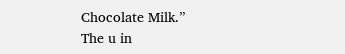Chocolate Milk.”
The u in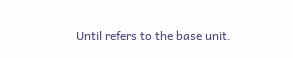Until refers to the base unit.